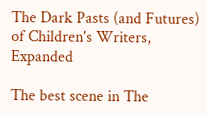The Dark Pasts (and Futures) of Children's Writers, Expanded

The best scene in The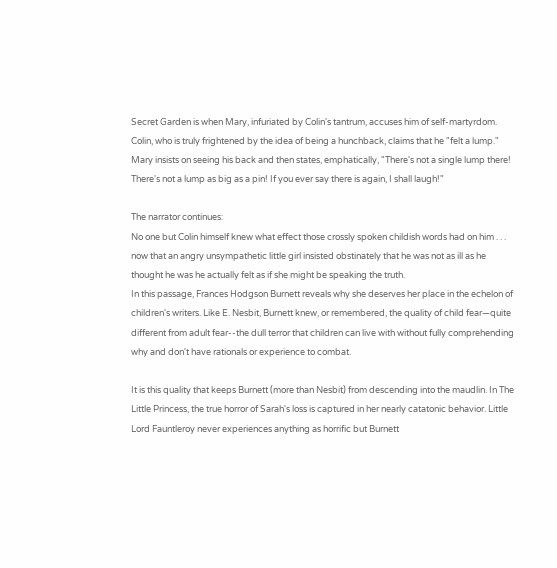Secret Garden is when Mary, infuriated by Colin's tantrum, accuses him of self-martyrdom. Colin, who is truly frightened by the idea of being a hunchback, claims that he "felt a lump." Mary insists on seeing his back and then states, emphatically, "There's not a single lump there! There's not a lump as big as a pin! If you ever say there is again, I shall laugh!"

The narrator continues:
No one but Colin himself knew what effect those crossly spoken childish words had on him . . . now that an angry unsympathetic little girl insisted obstinately that he was not as ill as he thought he was he actually felt as if she might be speaking the truth.
In this passage, Frances Hodgson Burnett reveals why she deserves her place in the echelon of children's writers. Like E. Nesbit, Burnett knew, or remembered, the quality of child fear—quite different from adult fear--the dull terror that children can live with without fully comprehending why and don't have rationals or experience to combat.

It is this quality that keeps Burnett (more than Nesbit) from descending into the maudlin. In The Little Princess, the true horror of Sarah's loss is captured in her nearly catatonic behavior. Little Lord Fauntleroy never experiences anything as horrific but Burnett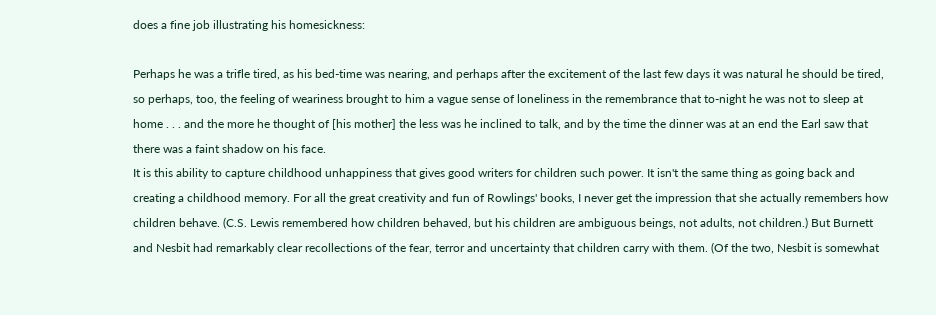does a fine job illustrating his homesickness:

Perhaps he was a trifle tired, as his bed-time was nearing, and perhaps after the excitement of the last few days it was natural he should be tired, so perhaps, too, the feeling of weariness brought to him a vague sense of loneliness in the remembrance that to-night he was not to sleep at home . . . and the more he thought of [his mother] the less was he inclined to talk, and by the time the dinner was at an end the Earl saw that there was a faint shadow on his face.
It is this ability to capture childhood unhappiness that gives good writers for children such power. It isn't the same thing as going back and creating a childhood memory. For all the great creativity and fun of Rowlings' books, I never get the impression that she actually remembers how children behave. (C.S. Lewis remembered how children behaved, but his children are ambiguous beings, not adults, not children.) But Burnett and Nesbit had remarkably clear recollections of the fear, terror and uncertainty that children carry with them. (Of the two, Nesbit is somewhat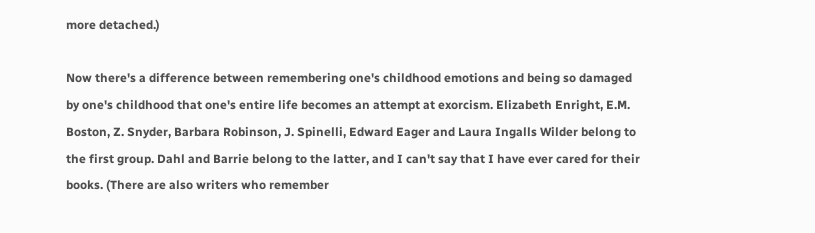more detached.)

Now there's a difference between remembering one's childhood emotions and being so damaged by one's childhood that one's entire life becomes an attempt at exorcism. Elizabeth Enright, E.M. Boston, Z. Snyder, Barbara Robinson, J. Spinelli, Edward Eager and Laura Ingalls Wilder belong to the first group. Dahl and Barrie belong to the latter, and I can't say that I have ever cared for their books. (There are also writers who remember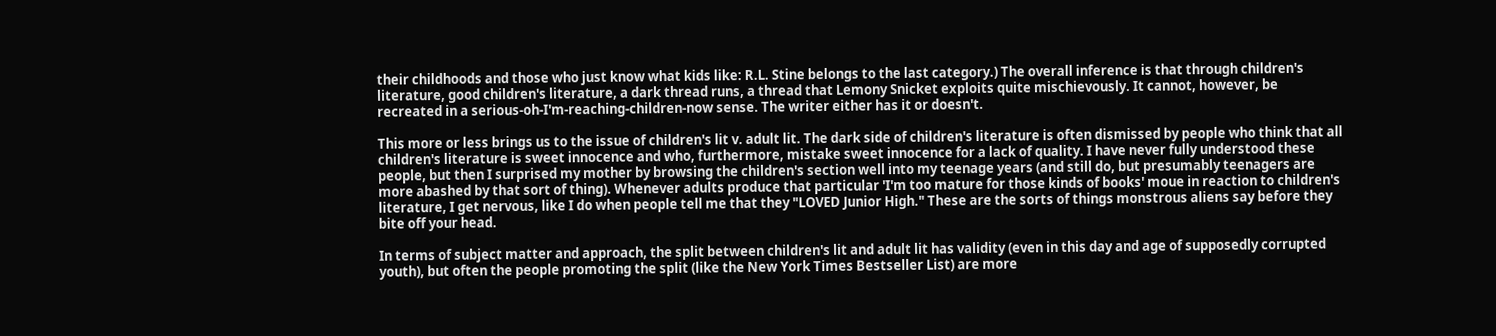their childhoods and those who just know what kids like: R.L. Stine belongs to the last category.) The overall inference is that through children's literature, good children's literature, a dark thread runs, a thread that Lemony Snicket exploits quite mischievously. It cannot, however, be recreated in a serious-oh-I'm-reaching-children-now sense. The writer either has it or doesn't.

This more or less brings us to the issue of children's lit v. adult lit. The dark side of children's literature is often dismissed by people who think that all children's literature is sweet innocence and who, furthermore, mistake sweet innocence for a lack of quality. I have never fully understood these people, but then I surprised my mother by browsing the children's section well into my teenage years (and still do, but presumably teenagers are more abashed by that sort of thing). Whenever adults produce that particular 'I'm too mature for those kinds of books' moue in reaction to children's literature, I get nervous, like I do when people tell me that they "LOVED Junior High." These are the sorts of things monstrous aliens say before they bite off your head.

In terms of subject matter and approach, the split between children's lit and adult lit has validity (even in this day and age of supposedly corrupted youth), but often the people promoting the split (like the New York Times Bestseller List) are more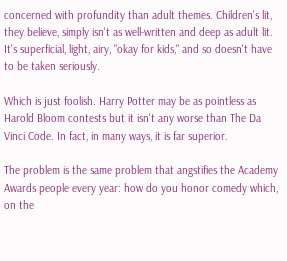concerned with profundity than adult themes. Children's lit, they believe, simply isn't as well-written and deep as adult lit. It's superficial, light, airy, "okay for kids," and so doesn't have to be taken seriously.

Which is just foolish. Harry Potter may be as pointless as Harold Bloom contests but it isn't any worse than The Da Vinci Code. In fact, in many ways, it is far superior.

The problem is the same problem that angstifies the Academy Awards people every year: how do you honor comedy which, on the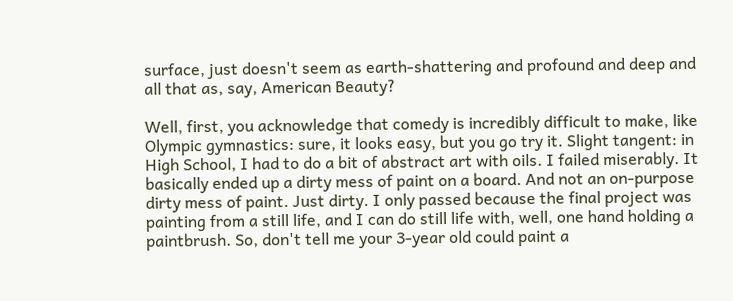surface, just doesn't seem as earth-shattering and profound and deep and all that as, say, American Beauty?

Well, first, you acknowledge that comedy is incredibly difficult to make, like Olympic gymnastics: sure, it looks easy, but you go try it. Slight tangent: in High School, I had to do a bit of abstract art with oils. I failed miserably. It basically ended up a dirty mess of paint on a board. And not an on-purpose dirty mess of paint. Just dirty. I only passed because the final project was painting from a still life, and I can do still life with, well, one hand holding a paintbrush. So, don't tell me your 3-year old could paint a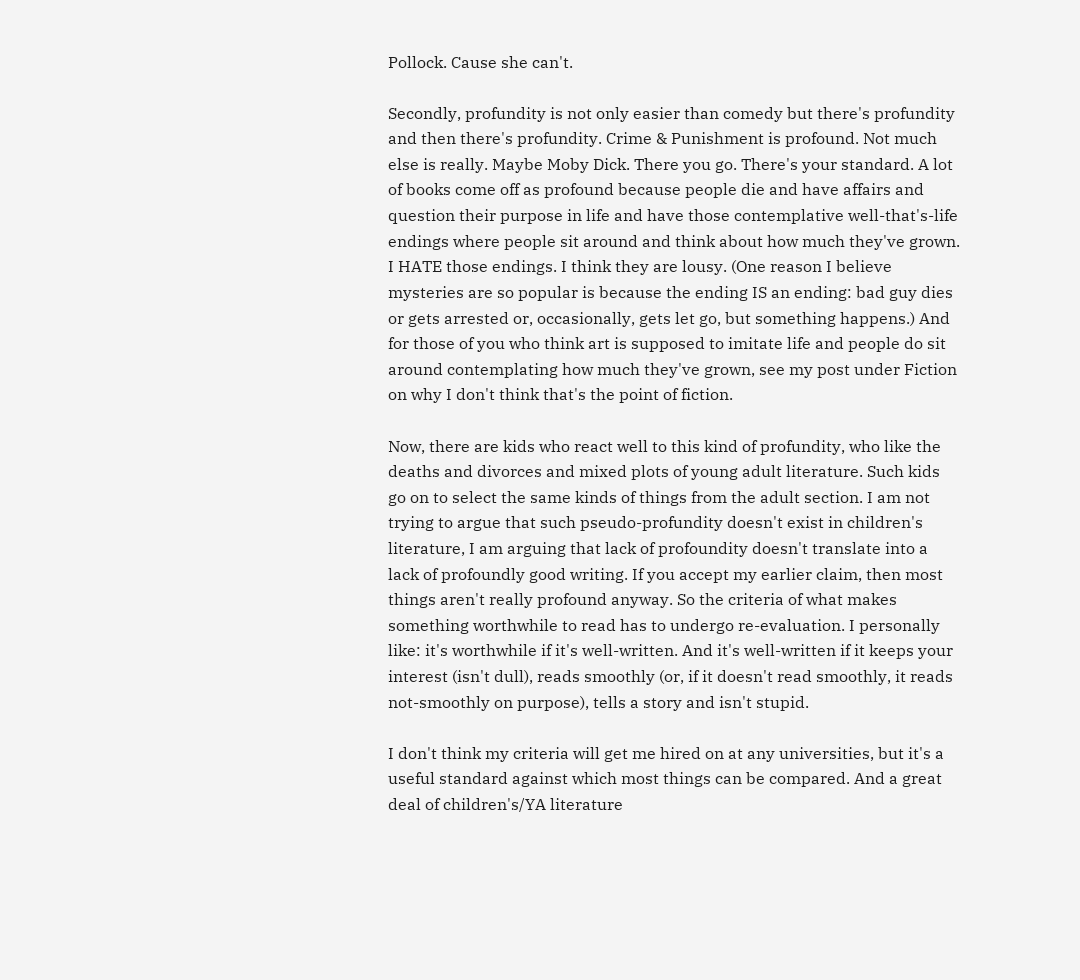Pollock. Cause she can't.

Secondly, profundity is not only easier than comedy but there's profundity and then there's profundity. Crime & Punishment is profound. Not much else is really. Maybe Moby Dick. There you go. There's your standard. A lot of books come off as profound because people die and have affairs and question their purpose in life and have those contemplative well-that's-life endings where people sit around and think about how much they've grown. I HATE those endings. I think they are lousy. (One reason I believe mysteries are so popular is because the ending IS an ending: bad guy dies or gets arrested or, occasionally, gets let go, but something happens.) And for those of you who think art is supposed to imitate life and people do sit around contemplating how much they've grown, see my post under Fiction on why I don't think that's the point of fiction.

Now, there are kids who react well to this kind of profundity, who like the deaths and divorces and mixed plots of young adult literature. Such kids go on to select the same kinds of things from the adult section. I am not trying to argue that such pseudo-profundity doesn't exist in children's literature, I am arguing that lack of profoundity doesn't translate into a lack of profoundly good writing. If you accept my earlier claim, then most things aren't really profound anyway. So the criteria of what makes something worthwhile to read has to undergo re-evaluation. I personally like: it's worthwhile if it's well-written. And it's well-written if it keeps your interest (isn't dull), reads smoothly (or, if it doesn't read smoothly, it reads not-smoothly on purpose), tells a story and isn't stupid.

I don't think my criteria will get me hired on at any universities, but it's a useful standard against which most things can be compared. And a great deal of children's/YA literature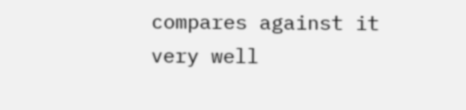compares against it very well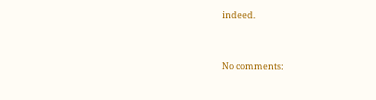indeed.


No comments: